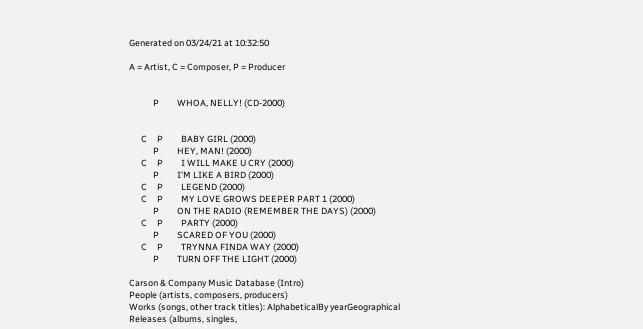Generated on 03/24/21 at 10:32:50

A = Artist, C = Composer, P = Producer


            P         WHOA, NELLY! (CD-2000)


      C     P         BABY GIRL (2000)
            P         HEY, MAN! (2000)
      C     P         I WILL MAKE U CRY (2000)
            P         I'M LIKE A BIRD (2000)
      C     P         LEGEND (2000)
      C     P         MY LOVE GROWS DEEPER PART 1 (2000)
            P         ON THE RADIO (REMEMBER THE DAYS) (2000)
      C     P         PARTY (2000)
            P         SCARED OF YOU (2000)
      C     P         TRYNNA FINDA WAY (2000)
            P         TURN OFF THE LIGHT (2000)

Carson & Company Music Database (Intro)
People (artists, composers, producers)
Works (songs, other track titles): AlphabeticalBy yearGeographical
Releases (albums, singles,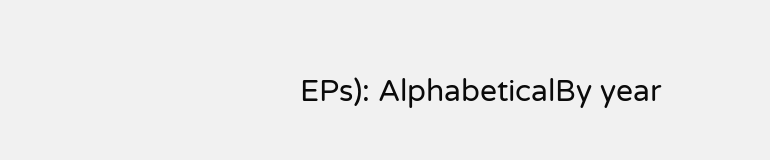EPs): AlphabeticalBy year